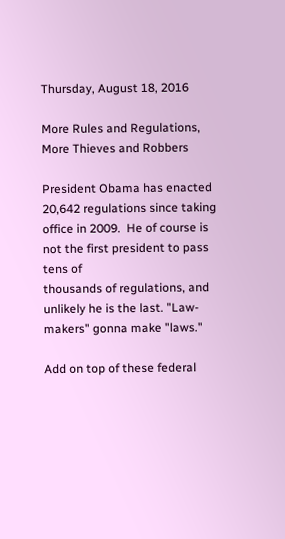Thursday, August 18, 2016

More Rules and Regulations, More Thieves and Robbers

President Obama has enacted 20,642 regulations since taking office in 2009.  He of course is not the first president to pass tens of
thousands of regulations, and unlikely he is the last. "Law-makers" gonna make "laws."

Add on top of these federal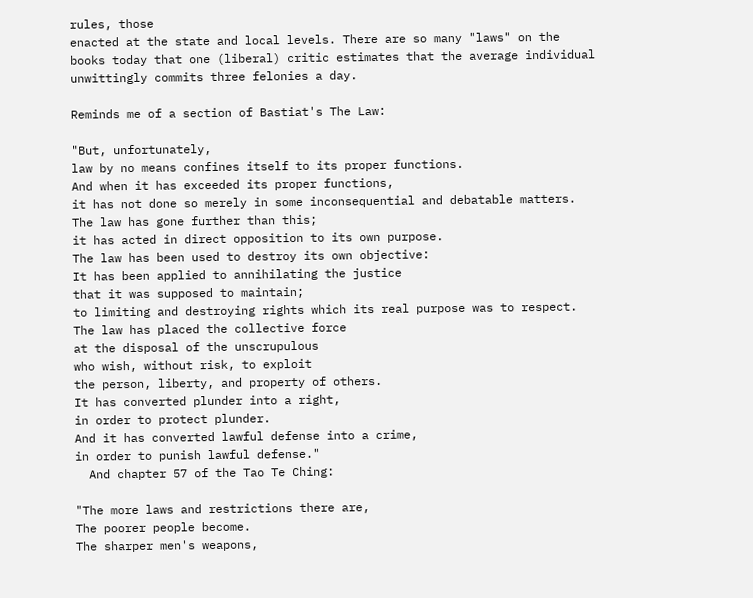rules, those
enacted at the state and local levels. There are so many "laws" on the
books today that one (liberal) critic estimates that the average individual unwittingly commits three felonies a day.

Reminds me of a section of Bastiat's The Law:

"But, unfortunately,
law by no means confines itself to its proper functions.
And when it has exceeded its proper functions,
it has not done so merely in some inconsequential and debatable matters.
The law has gone further than this;
it has acted in direct opposition to its own purpose.
The law has been used to destroy its own objective:
It has been applied to annihilating the justice
that it was supposed to maintain;
to limiting and destroying rights which its real purpose was to respect.
The law has placed the collective force
at the disposal of the unscrupulous
who wish, without risk, to exploit
the person, liberty, and property of others.
It has converted plunder into a right,
in order to protect plunder.
And it has converted lawful defense into a crime,
in order to punish lawful defense."
  And chapter 57 of the Tao Te Ching:

"The more laws and restrictions there are,
The poorer people become.
The sharper men's weapons,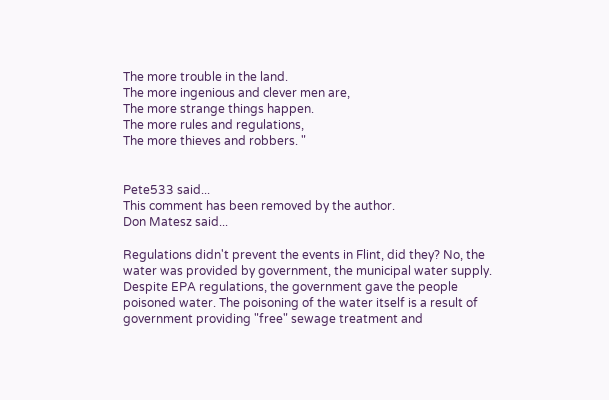The more trouble in the land.
The more ingenious and clever men are,
The more strange things happen.
The more rules and regulations,
The more thieves and robbers. "


Pete533 said...
This comment has been removed by the author.
Don Matesz said...

Regulations didn't prevent the events in Flint, did they? No, the water was provided by government, the municipal water supply. Despite EPA regulations, the government gave the people poisoned water. The poisoning of the water itself is a result of government providing "free" sewage treatment and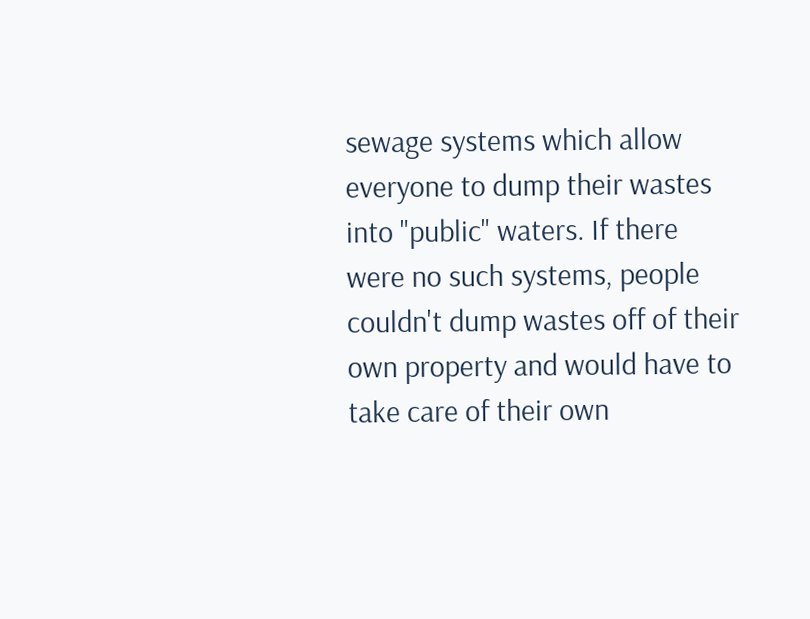sewage systems which allow everyone to dump their wastes into "public" waters. If there were no such systems, people couldn't dump wastes off of their own property and would have to take care of their own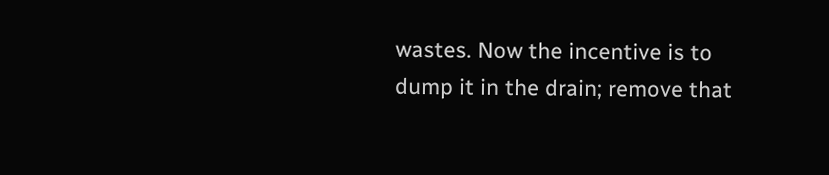wastes. Now the incentive is to dump it in the drain; remove that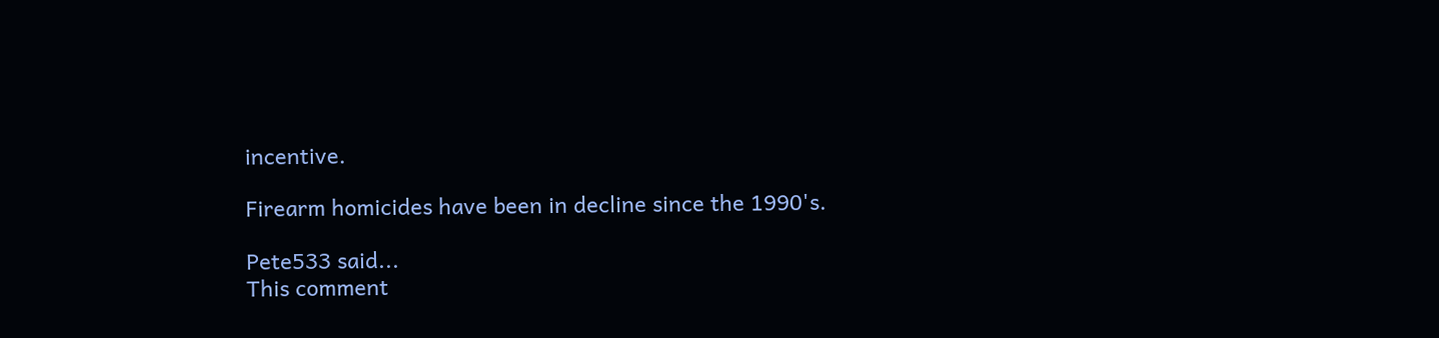incentive.

Firearm homicides have been in decline since the 1990's.

Pete533 said...
This comment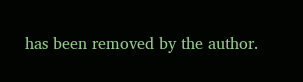has been removed by the author.